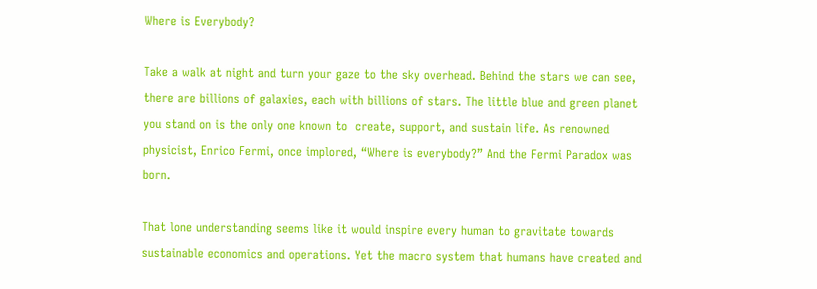Where is Everybody?

Take a walk at night and turn your gaze to the sky overhead. Behind the stars we can see, there are billions of galaxies, each with billions of stars. The little blue and green planet you stand on is the only one known to  create, support, and sustain life. As renowned physicist, Enrico Fermi, once implored, “Where is everybody?” And the Fermi Paradox was born.

That lone understanding seems like it would inspire every human to gravitate towards sustainable economics and operations. Yet the macro system that humans have created and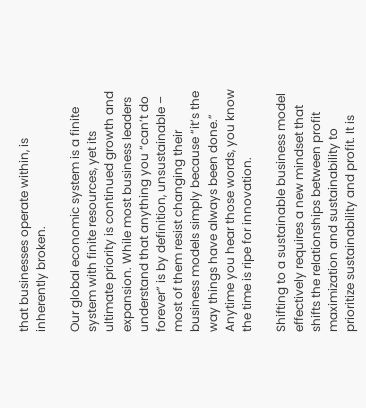that businesses operate within, is inherently broken.

Our global economic system is a finite system with finite resources, yet its ultimate priority is continued growth and expansion. While most business leaders understand that anything you “can’t do forever” is by definition, unsustainable – most of them resist changing their business models simply because “it’s the way things have always been done.” Anytime you hear those words, you know the time is ripe for innovation.

Shifting to a sustainable business model effectively requires a new mindset that shifts the relationships between profit maximization and sustainability to prioritize sustainability and profit. It is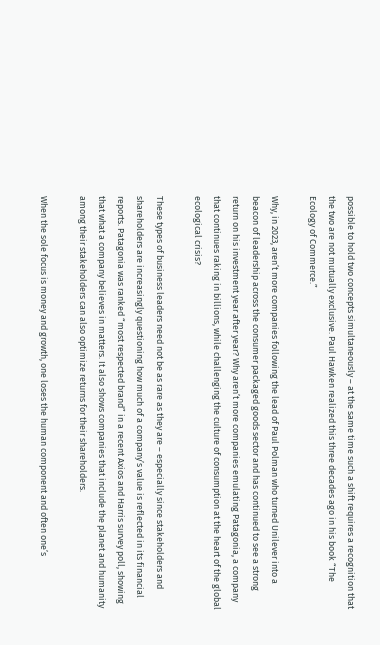possible to hold two concepts simultaneously – at the same time such a shift requires a recognition that the two are not mutually exclusive. Paul Hawken realized this three decades ago in his book “The Ecology of Commerce.”

Why, in 2023, aren’t more companies following the lead of Paul Polman who turned Unilever into a beacon of leadership across the consumer packaged goods sector and has continued to see a strong return on his investment year after year? Why aren’t more companies emulating Patagonia, a company that continues raking in billions, while challenging the culture of consumption at the heart of the global ecological crisis?

These types of business leaders need not be as rare as they are – especially since stakeholders and shareholders are increasingly questioning how much of a company’s value is reflected in its financial reports. Patagonia was ranked “most respected brand” in a recent Axios and Harris survey poll, showing that what a company believes in matters. It also shows companies that include the planet and humanity among their stakeholders can also optimize returns for their shareholders.

When the sole focus is money and growth, one loses the human component and often one’s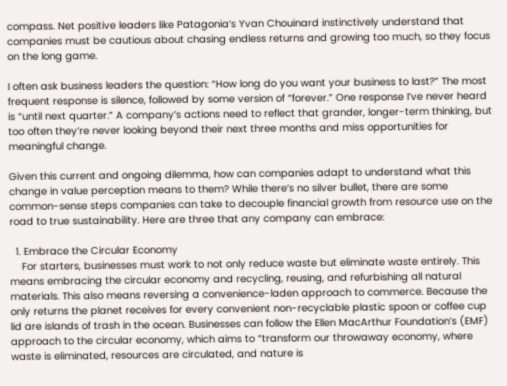compass. Net positive leaders like Patagonia’s Yvan Chouinard instinctively understand that companies must be cautious about chasing endless returns and growing too much, so they focus on the long game.

I often ask business leaders the question: “How long do you want your business to last?” The most frequent response is silence, followed by some version of “forever.” One response I’ve never heard is “until next quarter.” A company’s actions need to reflect that grander, longer-term thinking, but too often they’re never looking beyond their next three months and miss opportunities for meaningful change.

Given this current and ongoing dilemma, how can companies adapt to understand what this change in value perception means to them? While there’s no silver bullet, there are some common-sense steps companies can take to decouple financial growth from resource use on the road to true sustainability. Here are three that any company can embrace:

  1. Embrace the Circular Economy
    For starters, businesses must work to not only reduce waste but eliminate waste entirely. This means embracing the circular economy and recycling, reusing, and refurbishing all natural materials. This also means reversing a convenience-laden approach to commerce. Because the only returns the planet receives for every convenient non-recyclable plastic spoon or coffee cup lid are islands of trash in the ocean. Businesses can follow the Ellen MacArthur Foundation’s (EMF) approach to the circular economy, which aims to “transform our throwaway economy, where waste is eliminated, resources are circulated, and nature is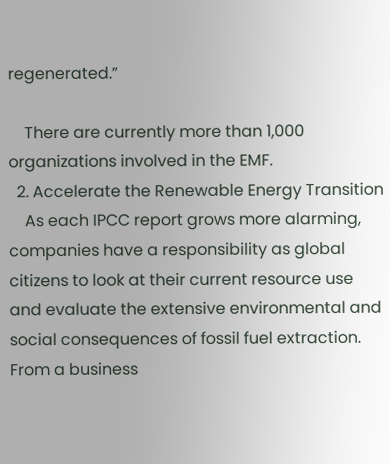regenerated.”

    There are currently more than 1,000 organizations involved in the EMF.
  2. Accelerate the Renewable Energy Transition
    As each IPCC report grows more alarming, companies have a responsibility as global citizens to look at their current resource use and evaluate the extensive environmental and social consequences of fossil fuel extraction. From a business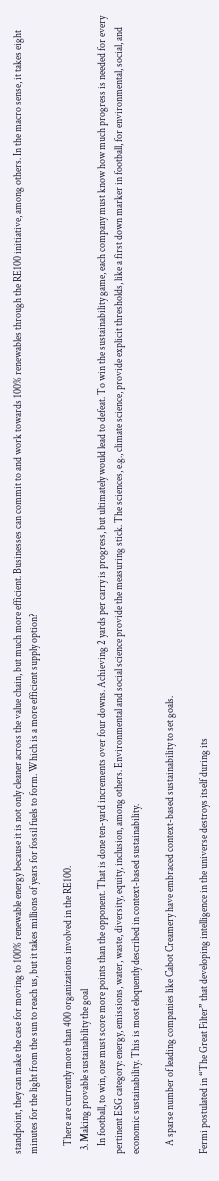standpoint, they can make the case for moving to 100% renewable energy because it is not only cleaner across the value chain, but much more efficient. Businesses can commit to and work towards 100% renewables through the RE100 initiative, among others. In the macro sense, it takes eight minutes for the light from the sun to reach us, but it takes millions of years for fossil fuels to form. Which is a more efficient supply option?

    There are currently more than 400 organizations involved in the RE100.
  3. Making provable sustainability the goal
    In football, to win, one must score more points than the opponent. That is done ten-yard increments over four downs. Achieving 2 yards per carry is progress, but ultimately would lead to defeat. To win the sustainability game, each company must know how much progress is needed for every pertinent ESG category: energy, emissions, water, waste, diversity, equity, inclusion, among others. Environmental and social science provide the measuring stick. The sciences, e.g., climate science, provide explicit thresholds, like a first down marker in football, for environmental, social, and economic sustainability. This is most eloquently described in context-based sustainability.

    A sparse number of leading companies like Cabot Creamery have embraced context-based sustainability to set goals.

Fermi postulated in “The Great Filter” that developing intelligence in the universe destroys itself during its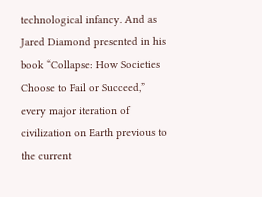technological infancy. And as Jared Diamond presented in his book “Collapse: How Societies Choose to Fail or Succeed,” every major iteration of civilization on Earth previous to the current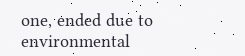one, ended due to environmental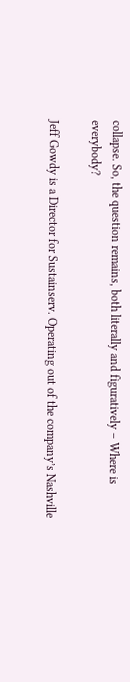collapse. So, the question remains, both literally and figuratively – Where is everybody?

Jeff Gowdy is a Director for Sustainserv. Operating out of the company’s Nashville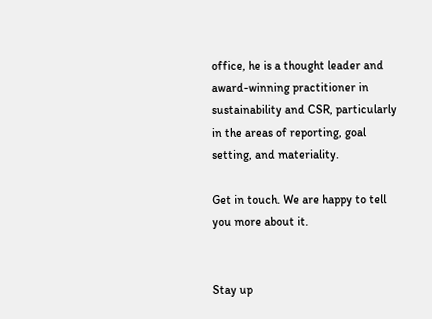office, he is a thought leader and award-winning practitioner in sustainability and CSR, particularly in the areas of reporting, goal setting, and materiality.

Get in touch. We are happy to tell you more about it.


Stay up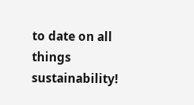to date on all things sustainability!